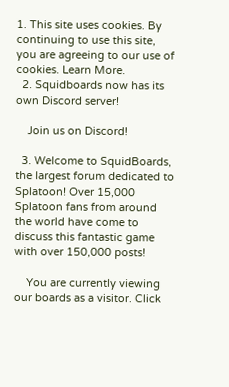1. This site uses cookies. By continuing to use this site, you are agreeing to our use of cookies. Learn More.
  2. Squidboards now has its own Discord server!

    Join us on Discord!

  3. Welcome to SquidBoards, the largest forum dedicated to Splatoon! Over 15,000 Splatoon fans from around the world have come to discuss this fantastic game with over 150,000 posts!

    You are currently viewing our boards as a visitor. Click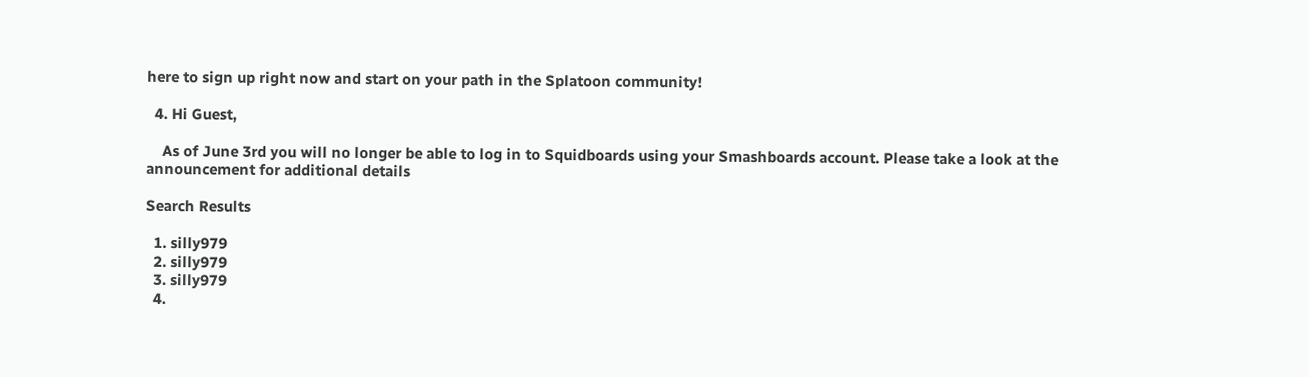here to sign up right now and start on your path in the Splatoon community!

  4. Hi Guest,

    As of June 3rd you will no longer be able to log in to Squidboards using your Smashboards account. Please take a look at the announcement for additional details

Search Results

  1. silly979
  2. silly979
  3. silly979
  4.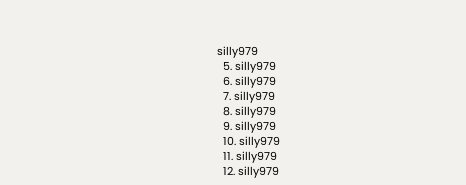silly979
  5. silly979
  6. silly979
  7. silly979
  8. silly979
  9. silly979
  10. silly979
  11. silly979
  12. silly979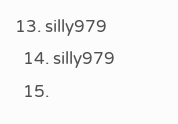13. silly979
  14. silly979
  15.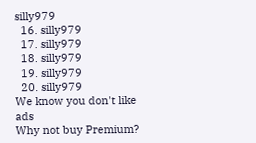silly979
  16. silly979
  17. silly979
  18. silly979
  19. silly979
  20. silly979
We know you don't like ads
Why not buy Premium?